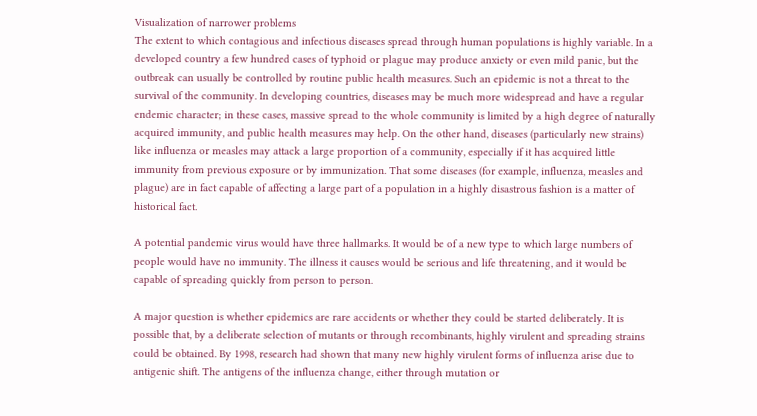Visualization of narrower problems
The extent to which contagious and infectious diseases spread through human populations is highly variable. In a developed country a few hundred cases of typhoid or plague may produce anxiety or even mild panic, but the outbreak can usually be controlled by routine public health measures. Such an epidemic is not a threat to the survival of the community. In developing countries, diseases may be much more widespread and have a regular endemic character; in these cases, massive spread to the whole community is limited by a high degree of naturally acquired immunity, and public health measures may help. On the other hand, diseases (particularly new strains) like influenza or measles may attack a large proportion of a community, especially if it has acquired little immunity from previous exposure or by immunization. That some diseases (for example, influenza, measles and plague) are in fact capable of affecting a large part of a population in a highly disastrous fashion is a matter of historical fact.

A potential pandemic virus would have three hallmarks. It would be of a new type to which large numbers of people would have no immunity. The illness it causes would be serious and life threatening, and it would be capable of spreading quickly from person to person.

A major question is whether epidemics are rare accidents or whether they could be started deliberately. It is possible that, by a deliberate selection of mutants or through recombinants, highly virulent and spreading strains could be obtained. By 1998, research had shown that many new highly virulent forms of influenza arise due to antigenic shift. The antigens of the influenza change, either through mutation or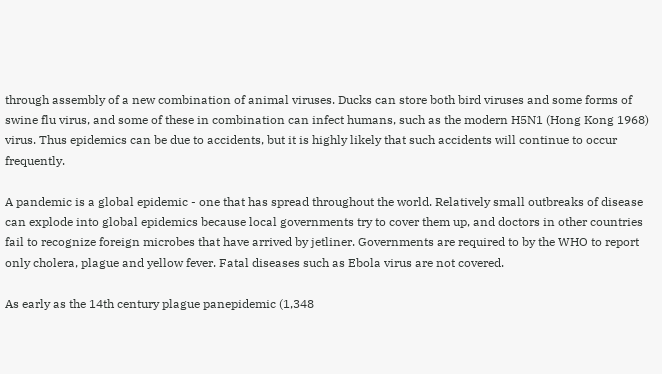through assembly of a new combination of animal viruses. Ducks can store both bird viruses and some forms of swine flu virus, and some of these in combination can infect humans, such as the modern H5N1 (Hong Kong 1968) virus. Thus epidemics can be due to accidents, but it is highly likely that such accidents will continue to occur frequently.

A pandemic is a global epidemic - one that has spread throughout the world. Relatively small outbreaks of disease can explode into global epidemics because local governments try to cover them up, and doctors in other countries fail to recognize foreign microbes that have arrived by jetliner. Governments are required to by the WHO to report only cholera, plague and yellow fever. Fatal diseases such as Ebola virus are not covered.

As early as the 14th century plague panepidemic (1,348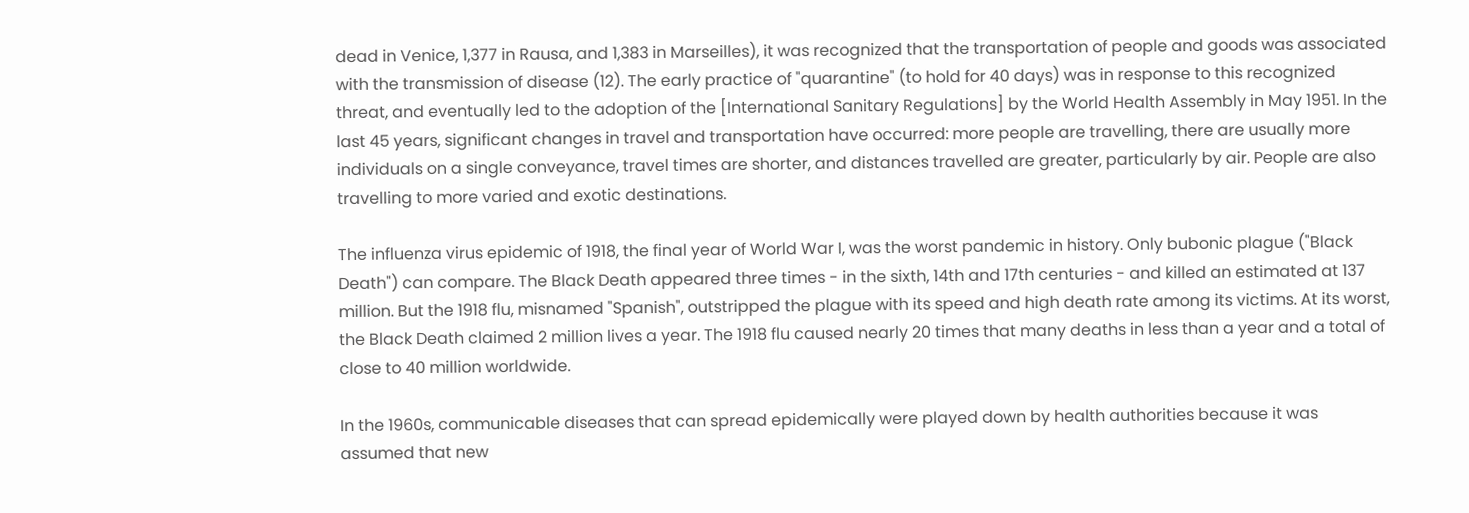dead in Venice, 1,377 in Rausa, and 1,383 in Marseilles), it was recognized that the transportation of people and goods was associated with the transmission of disease (12). The early practice of "quarantine" (to hold for 40 days) was in response to this recognized threat, and eventually led to the adoption of the [International Sanitary Regulations] by the World Health Assembly in May 1951. In the last 45 years, significant changes in travel and transportation have occurred: more people are travelling, there are usually more individuals on a single conveyance, travel times are shorter, and distances travelled are greater, particularly by air. People are also travelling to more varied and exotic destinations.

The influenza virus epidemic of 1918, the final year of World War I, was the worst pandemic in history. Only bubonic plague ("Black Death") can compare. The Black Death appeared three times - in the sixth, 14th and 17th centuries - and killed an estimated at 137 million. But the 1918 flu, misnamed "Spanish", outstripped the plague with its speed and high death rate among its victims. At its worst, the Black Death claimed 2 million lives a year. The 1918 flu caused nearly 20 times that many deaths in less than a year and a total of close to 40 million worldwide.

In the 1960s, communicable diseases that can spread epidemically were played down by health authorities because it was assumed that new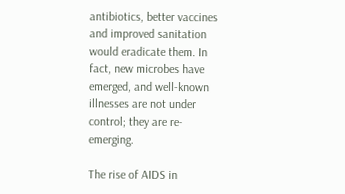antibiotics, better vaccines and improved sanitation would eradicate them. In fact, new microbes have emerged, and well-known illnesses are not under control; they are re-emerging.

The rise of AIDS in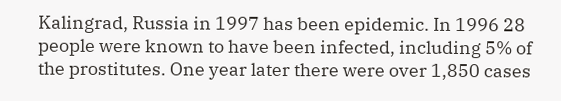Kalingrad, Russia in 1997 has been epidemic. In 1996 28 people were known to have been infected, including 5% of the prostitutes. One year later there were over 1,850 cases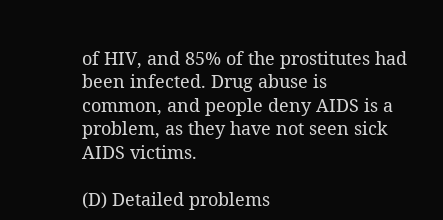of HIV, and 85% of the prostitutes had been infected. Drug abuse is common, and people deny AIDS is a problem, as they have not seen sick AIDS victims.

(D) Detailed problems